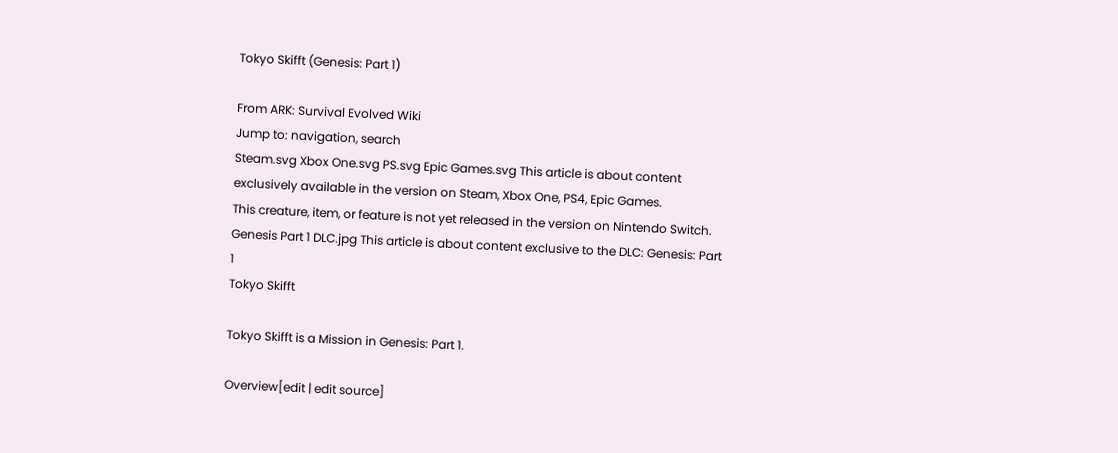Tokyo Skifft (Genesis: Part 1)

From ARK: Survival Evolved Wiki
Jump to: navigation, search
Steam.svg Xbox One.svg PS.svg Epic Games.svg This article is about content exclusively available in the version on Steam, Xbox One, PS4, Epic Games.
This creature, item, or feature is not yet released in the version on Nintendo Switch.
Genesis Part 1 DLC.jpg This article is about content exclusive to the DLC: Genesis: Part 1
Tokyo Skifft

Tokyo Skifft is a Mission in Genesis: Part 1.

Overview[edit | edit source]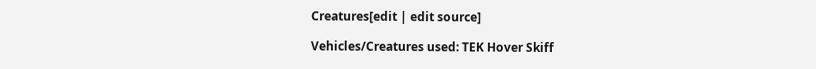Creatures[edit | edit source]

Vehicles/Creatures used: TEK Hover Skiff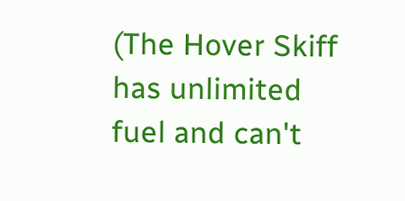(The Hover Skiff has unlimited fuel and can't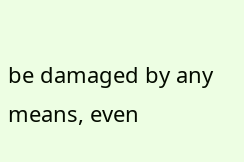be damaged by any means, even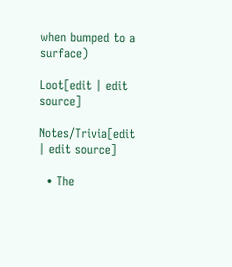when bumped to a surface)

Loot[edit | edit source]

Notes/Trivia[edit | edit source]

  • The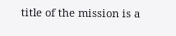title of the mission is a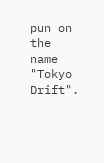pun on the name "Tokyo Drift".